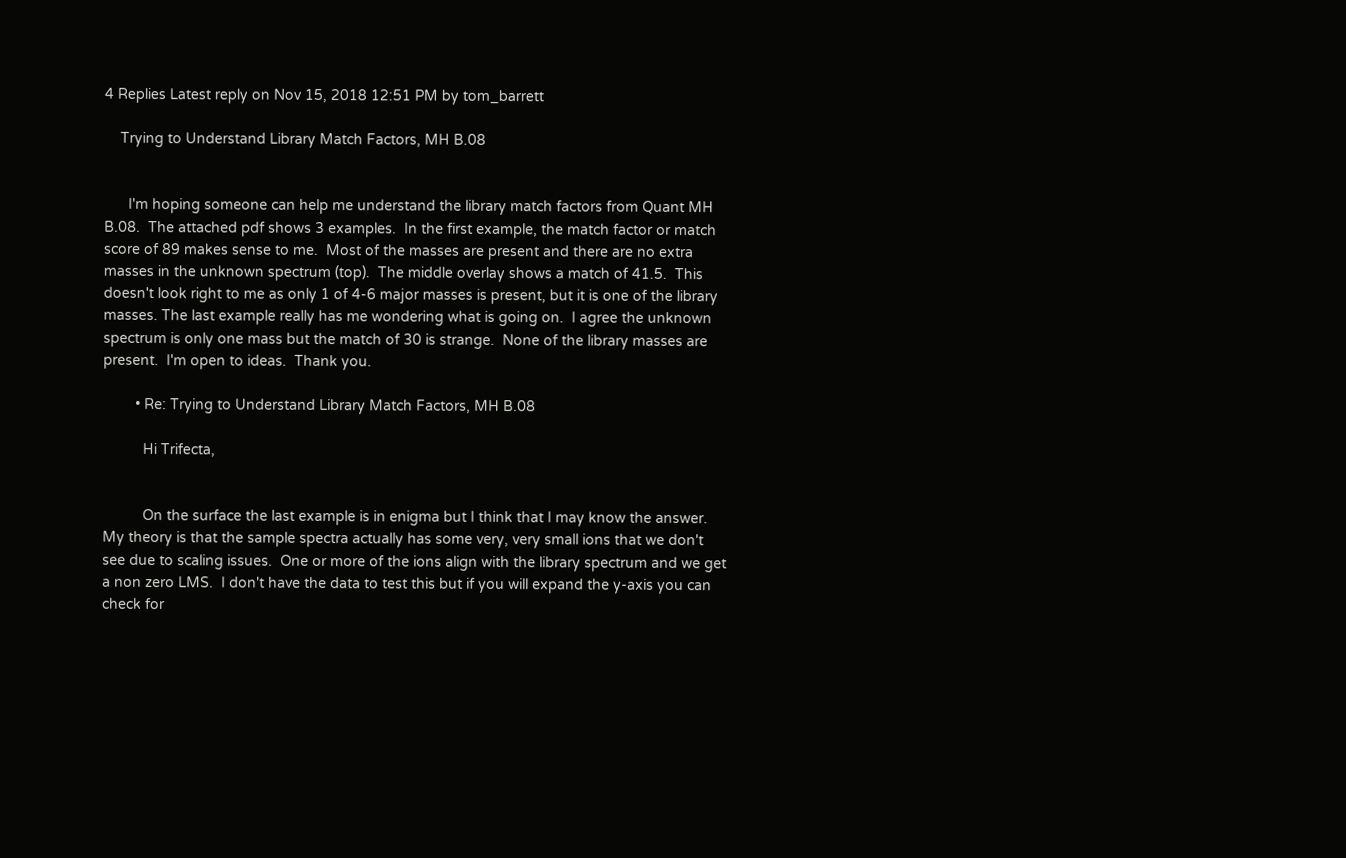4 Replies Latest reply on Nov 15, 2018 12:51 PM by tom_barrett

    Trying to Understand Library Match Factors, MH B.08


      I'm hoping someone can help me understand the library match factors from Quant MH B.08.  The attached pdf shows 3 examples.  In the first example, the match factor or match score of 89 makes sense to me.  Most of the masses are present and there are no extra masses in the unknown spectrum (top).  The middle overlay shows a match of 41.5.  This doesn't look right to me as only 1 of 4-6 major masses is present, but it is one of the library masses. The last example really has me wondering what is going on.  I agree the unknown spectrum is only one mass but the match of 30 is strange.  None of the library masses are present.  I'm open to ideas.  Thank you.

        • Re: Trying to Understand Library Match Factors, MH B.08

          Hi Trifecta,


          On the surface the last example is in enigma but I think that I may know the answer.  My theory is that the sample spectra actually has some very, very small ions that we don't see due to scaling issues.  One or more of the ions align with the library spectrum and we get a non zero LMS.  I don't have the data to test this but if you will expand the y-axis you can check for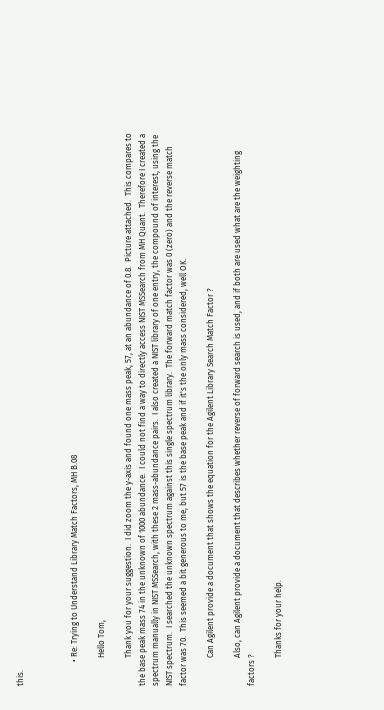this.



            • Re: Trying to Understand Library Match Factors, MH B.08

              Hello Tom,

              Thank you for your suggestion.  I did zoom the y-axis and found one mass peak, 57, at an abundance of 0.8.  Picture attached.  This compares to the base peak mass 74 in the unknown of 1000 abundance.  I could not find a way to directly access NIST MSSearch from MH Quant.  Therefore I created a spectrum manually in NIST MSSearch, with these 2 mass-abundance pairs.  I also created a NIST library of one entry, the compound of interest, using the NIST spectrum.  I searched the unknown spectrum against this single spectrum library.  The forward match factor was 0 (zero) and the reverse match factor was 70.  This seemed a bit generous to me, but 57 is the base peak and if it's the only mass considered, well OK.

              Can Agilent provide a document that shows the equation for the Agilent Library Search Match Factor ?

              Also, can Agilent provide a document that describes whether reverse of forward search is used, and if both are used what are the weighting factors ?

              Thanks for your help.